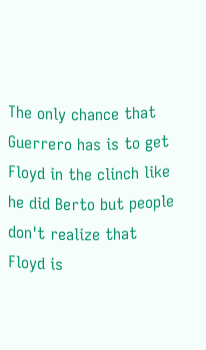The only chance that Guerrero has is to get Floyd in the clinch like he did Berto but people don't realize that Floyd is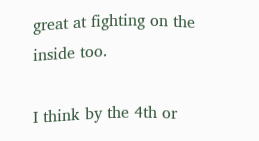great at fighting on the inside too.

I think by the 4th or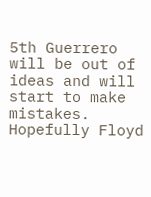5th Guerrero will be out of ideas and will start to make mistakes. Hopefully Floyd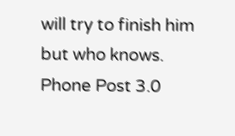will try to finish him but who knows. Phone Post 3.0